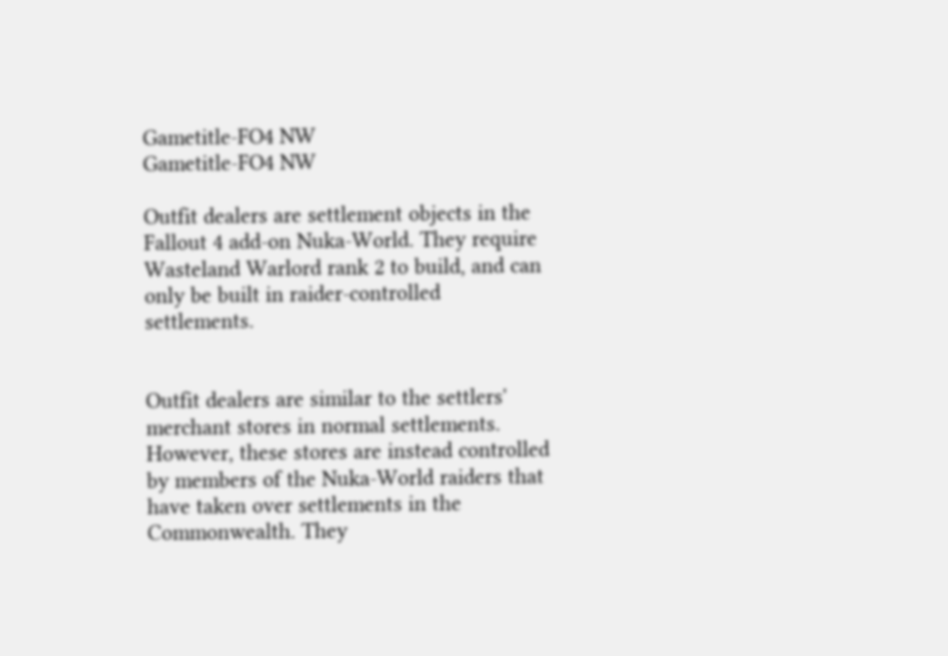Gametitle-FO4 NW
Gametitle-FO4 NW

Outfit dealers are settlement objects in the Fallout 4 add-on Nuka-World. They require Wasteland Warlord rank 2 to build, and can only be built in raider-controlled settlements.


Outfit dealers are similar to the settlers' merchant stores in normal settlements. However, these stores are instead controlled by members of the Nuka-World raiders that have taken over settlements in the Commonwealth. They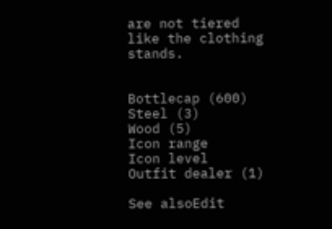are not tiered like the clothing stands.


Bottlecap (600)
Steel (3)
Wood (5)
Icon range
Icon level
Outfit dealer (1)

See alsoEdit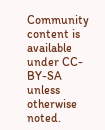Community content is available under CC-BY-SA unless otherwise noted.